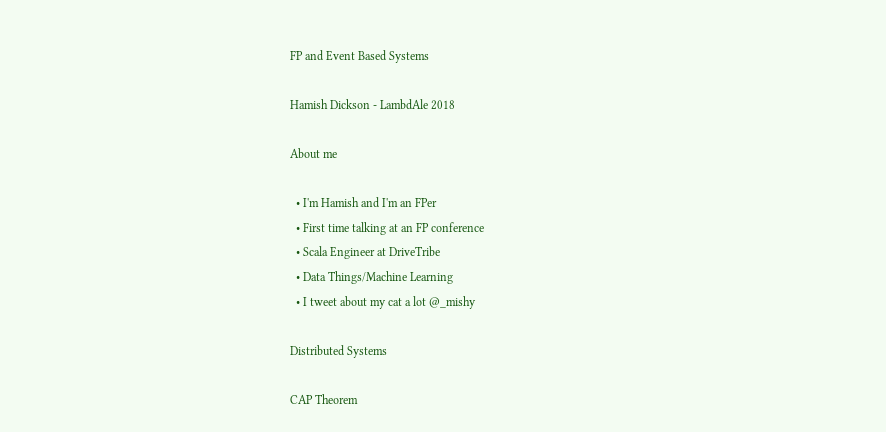FP and Event Based Systems

Hamish Dickson - LambdAle 2018

About me

  • I'm Hamish and I'm an FPer
  • First time talking at an FP conference
  • Scala Engineer at DriveTribe
  • Data Things/Machine Learning
  • I tweet about my cat a lot @_mishy

Distributed Systems

CAP Theorem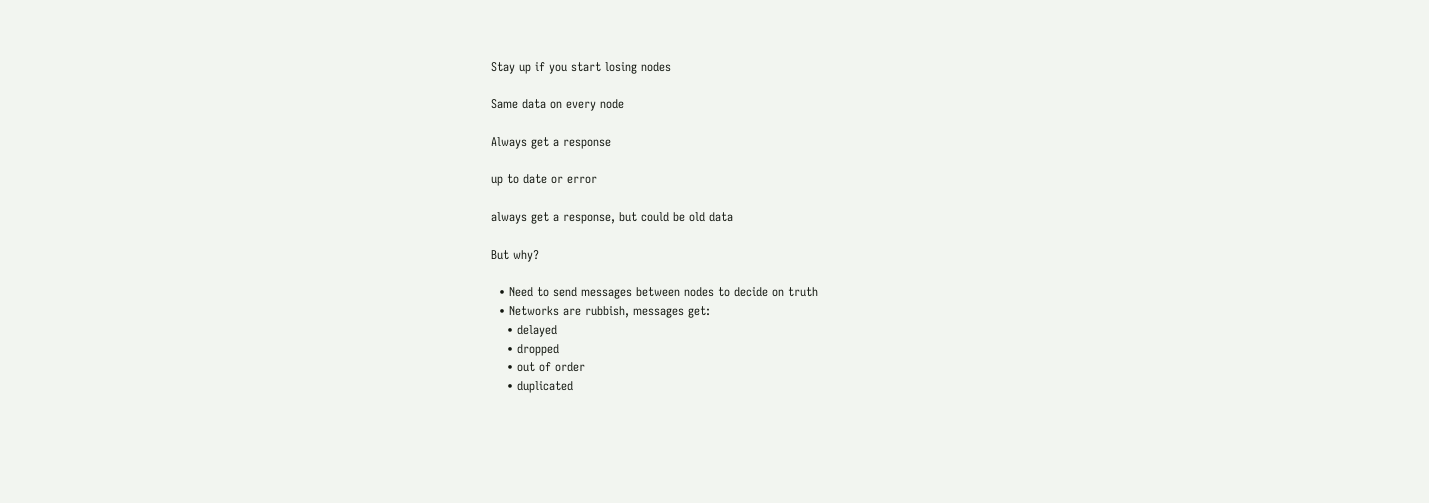Stay up if you start losing nodes

Same data on every node

Always get a response

up to date or error

always get a response, but could be old data

But why?

  • Need to send messages between nodes to decide on truth
  • Networks are rubbish, messages get:
    • delayed
    • dropped
    • out of order
    • duplicated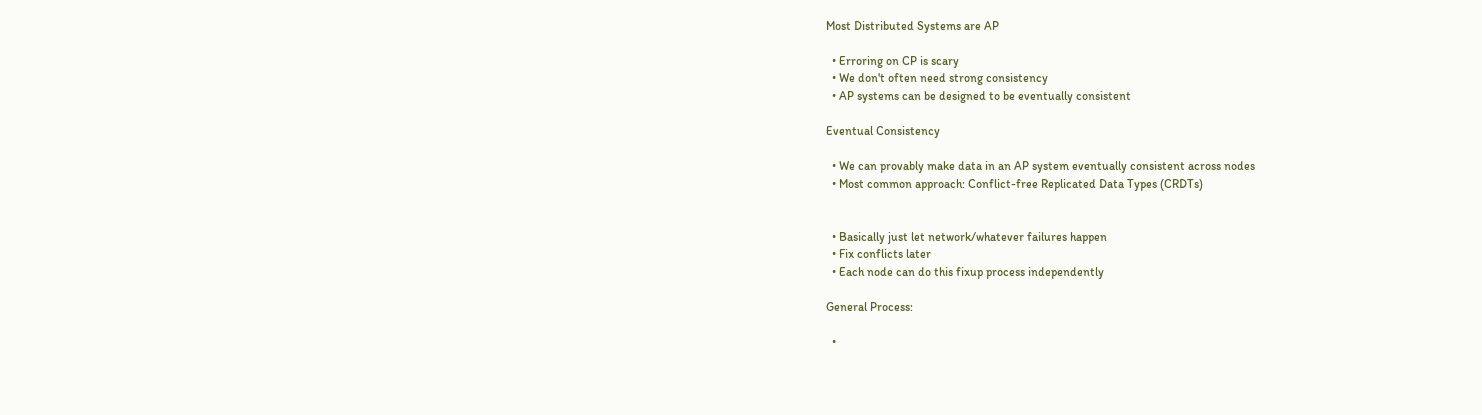Most Distributed Systems are AP

  • Erroring on CP is scary
  • We don't often need strong consistency
  • AP systems can be designed to be eventually consistent

Eventual Consistency

  • We can provably make data in an AP system eventually consistent across nodes
  • Most common approach: Conflict-free Replicated Data Types (CRDTs)


  • Basically just let network/whatever failures happen
  • Fix conflicts later
  • Each node can do this fixup process independently

General Process:

  •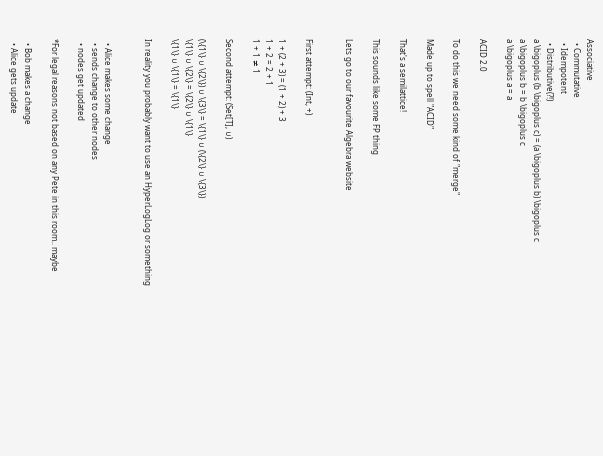Associative
  • Commutative
  • Idempotent
  • Distributive(?!)
a \bigoplus (b \bigoplus c) = (a \bigoplus b) \bigoplus c
a \bigoplus b = b \bigoplus c
a \bigoplus a = a

ACID 2.0

To do this we need some kind of "merge"

Made up to spell "ACID"

That's a semilattice!

This sounds like some FP thing

Lets go to our favourite Algebra website


First attempt: (Int, +)

1 + (2 + 3) = (1 + 2) + 3
1 + 2 = 2 + 1
1 + 1 ≠ 1

Second attempt: (Set[T], ∪)

(\{1\} ∪ \{2\}) ∪ \{3\} = \{1\} ∪ (\{2\} ∪ \{3\})
\{1\} ∪ \{2\} = \{2\} ∪ \{1\}
\{1\} ∪ \{1\} = \{1\}

In reality you probably want to use an HyperLogLog or something


  • Alice makes some change
  • sends change to other nodes
  • nodes get updated

*For legal reasons not based on any Pete in this room.. maybe

  • Bob makes a change
  • Alice gets update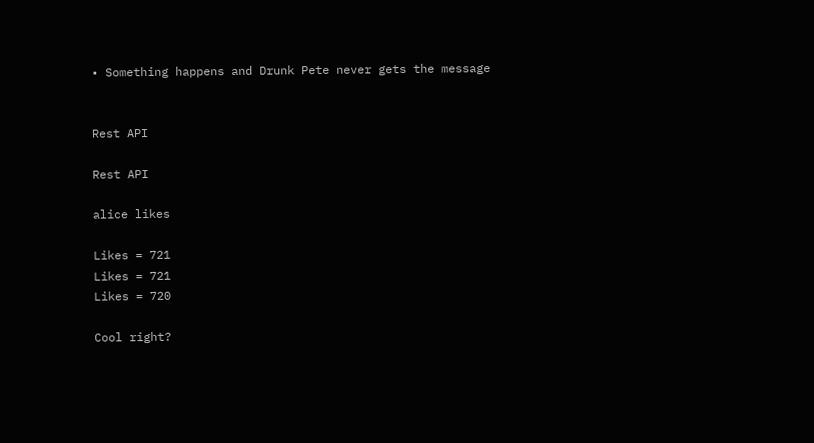• Something happens and Drunk Pete never gets the message


Rest API

Rest API

alice likes

Likes = 721
Likes = 721
Likes = 720

Cool right?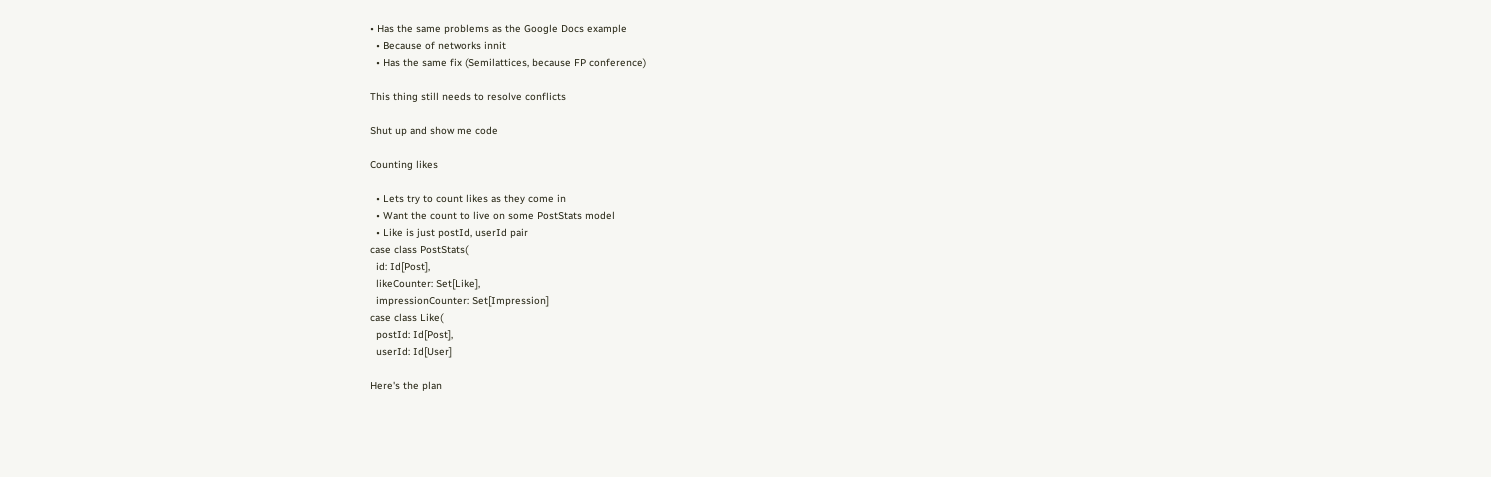• Has the same problems as the Google Docs example
  • Because of networks innit
  • Has the same fix (Semilattices, because FP conference)

This thing still needs to resolve conflicts

Shut up and show me code

Counting likes

  • Lets try to count likes as they come in
  • Want the count to live on some PostStats model
  • Like is just postId, userId pair
case class PostStats(
  id: Id[Post],
  likeCounter: Set[Like],
  impressionCounter: Set[Impression]
case class Like(
  postId: Id[Post],
  userId: Id[User]

Here's the plan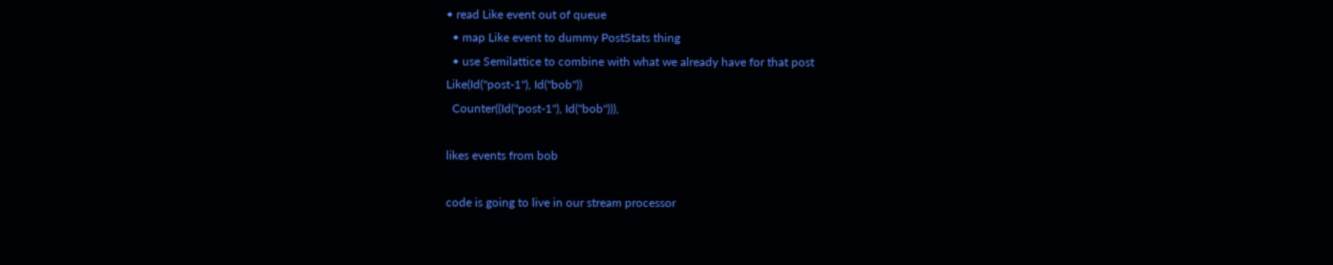• read Like event out of queue
  • map Like event to dummy PostStats thing
  • use Semilattice to combine with what we already have for that post
Like(Id("post-1"), Id("bob"))
  Counter((Id("post-1"), Id("bob"))),

likes events from bob

code is going to live in our stream processor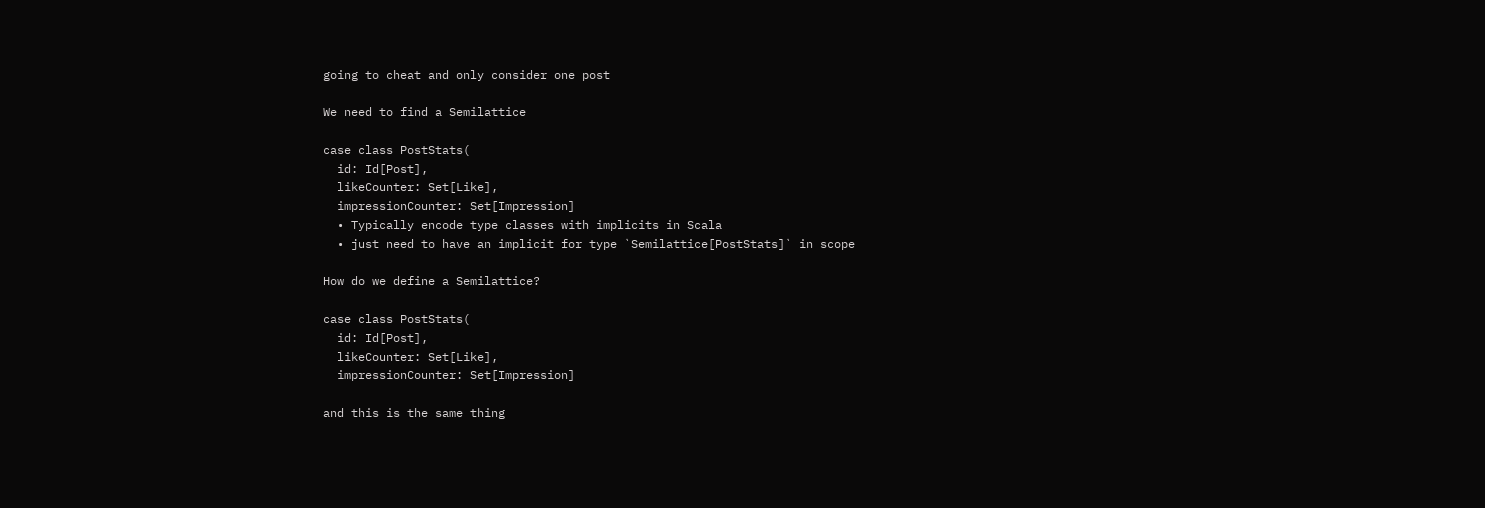going to cheat and only consider one post

We need to find a Semilattice

case class PostStats(
  id: Id[Post],
  likeCounter: Set[Like],
  impressionCounter: Set[Impression]
  • Typically encode type classes with implicits in Scala
  • just need to have an implicit for type `Semilattice[PostStats]` in scope

How do we define a Semilattice?

case class PostStats(
  id: Id[Post],
  likeCounter: Set[Like],
  impressionCounter: Set[Impression]

and this is the same thing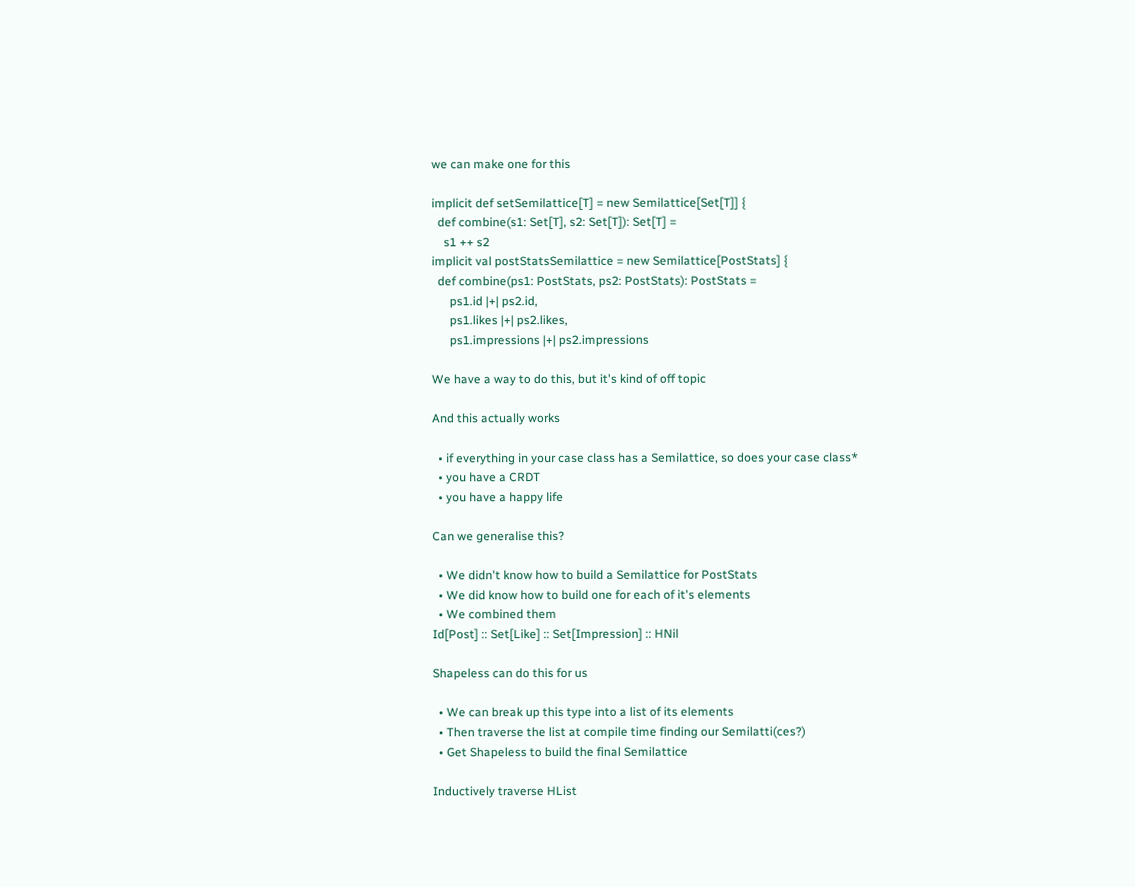we can make one for this

implicit def setSemilattice[T] = new Semilattice[Set[T]] {
  def combine(s1: Set[T], s2: Set[T]): Set[T] =
    s1 ++ s2
implicit val postStatsSemilattice = new Semilattice[PostStats] {
  def combine(ps1: PostStats, ps2: PostStats): PostStats =
      ps1.id |+| ps2.id,
      ps1.likes |+| ps2.likes,
      ps1.impressions |+| ps2.impressions

We have a way to do this, but it's kind of off topic

And this actually works

  • if everything in your case class has a Semilattice, so does your case class*
  • you have a CRDT
  • you have a happy life

Can we generalise this?

  • We didn't know how to build a Semilattice for PostStats
  • We did know how to build one for each of it's elements
  • We combined them
Id[Post] :: Set[Like] :: Set[Impression] :: HNil

Shapeless can do this for us

  • We can break up this type into a list of its elements
  • Then traverse the list at compile time finding our Semilatti(ces?)
  • Get Shapeless to build the final Semilattice

Inductively traverse HList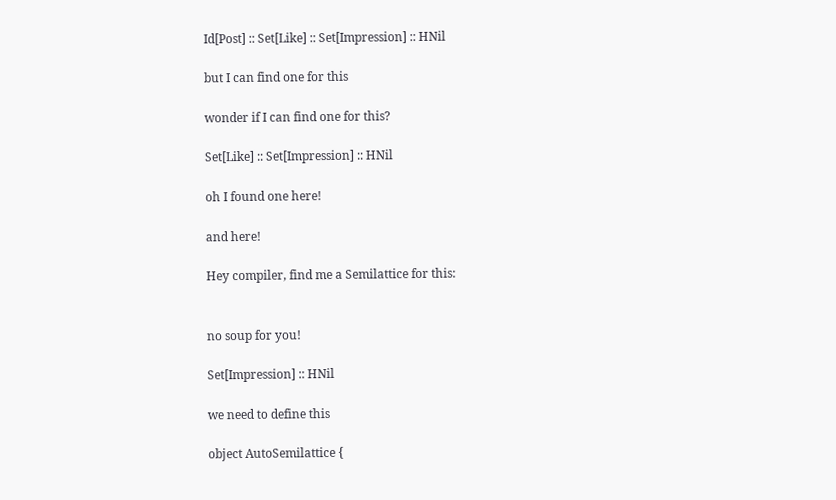Id[Post] :: Set[Like] :: Set[Impression] :: HNil

but I can find one for this

wonder if I can find one for this?

Set[Like] :: Set[Impression] :: HNil

oh I found one here!

and here!

Hey compiler, find me a Semilattice for this:


no soup for you!

Set[Impression] :: HNil

we need to define this

object AutoSemilattice {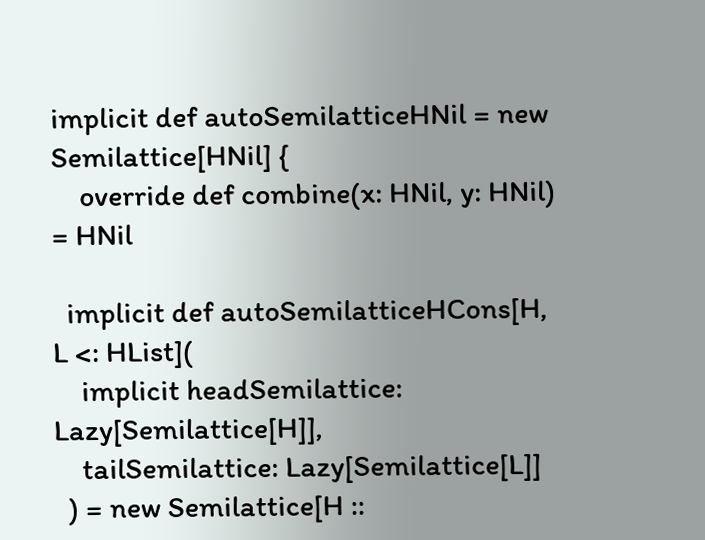implicit def autoSemilatticeHNil = new Semilattice[HNil] {
    override def combine(x: HNil, y: HNil) = HNil

  implicit def autoSemilatticeHCons[H, L <: HList](
    implicit headSemilattice: Lazy[Semilattice[H]],
    tailSemilattice: Lazy[Semilattice[L]]
  ) = new Semilattice[H ::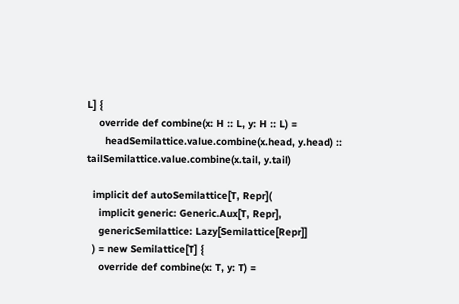L] {
    override def combine(x: H :: L, y: H :: L) =
      headSemilattice.value.combine(x.head, y.head) :: tailSemilattice.value.combine(x.tail, y.tail)

  implicit def autoSemilattice[T, Repr](
    implicit generic: Generic.Aux[T, Repr],
    genericSemilattice: Lazy[Semilattice[Repr]]
  ) = new Semilattice[T] {
    override def combine(x: T, y: T) =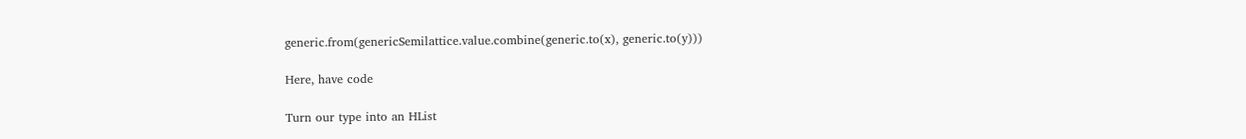generic.from(genericSemilattice.value.combine(generic.to(x), generic.to(y)))

Here, have code

Turn our type into an HList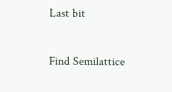Last bit

Find Semilattice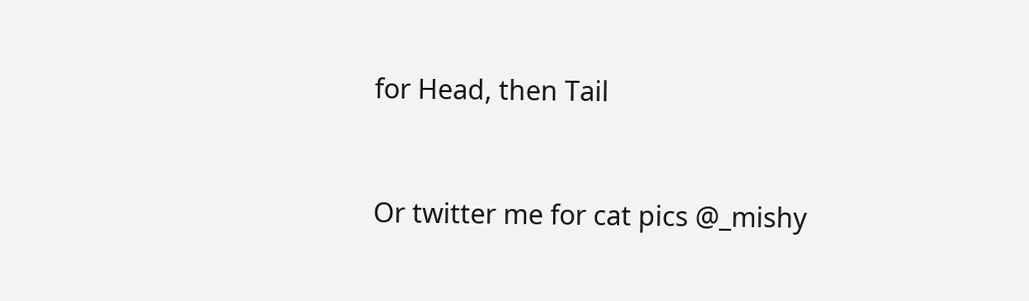for Head, then Tail


Or twitter me for cat pics @_mishy